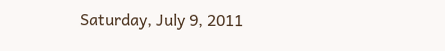Saturday, July 9, 2011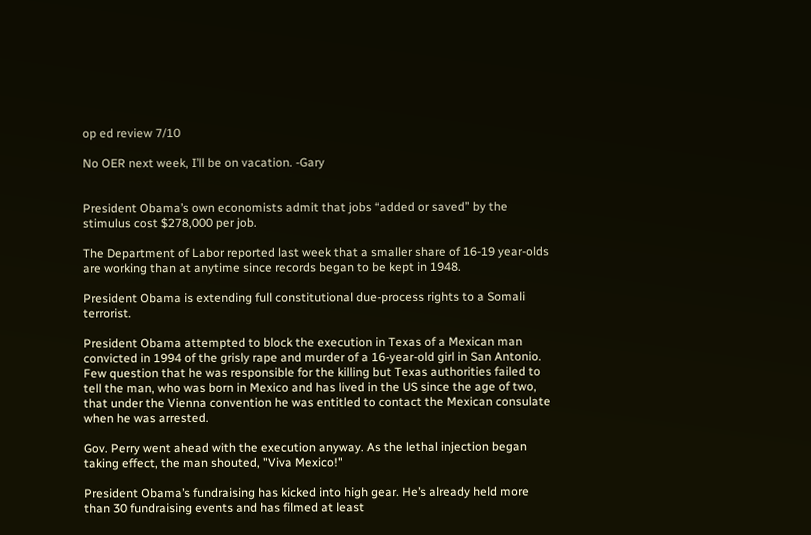op ed review 7/10

No OER next week, I’ll be on vacation. -Gary


President Obama’s own economists admit that jobs “added or saved” by the stimulus cost $278,000 per job.

The Department of Labor reported last week that a smaller share of 16-19 year-olds are working than at anytime since records began to be kept in 1948.

President Obama is extending full constitutional due-process rights to a Somali terrorist.

President Obama attempted to block the execution in Texas of a Mexican man convicted in 1994 of the grisly rape and murder of a 16-year-old girl in San Antonio. Few question that he was responsible for the killing but Texas authorities failed to tell the man, who was born in Mexico and has lived in the US since the age of two, that under the Vienna convention he was entitled to contact the Mexican consulate when he was arrested.

Gov. Perry went ahead with the execution anyway. As the lethal injection began taking effect, the man shouted, "Viva Mexico!"

President Obama’s fundraising has kicked into high gear. He’s already held more than 30 fundraising events and has filmed at least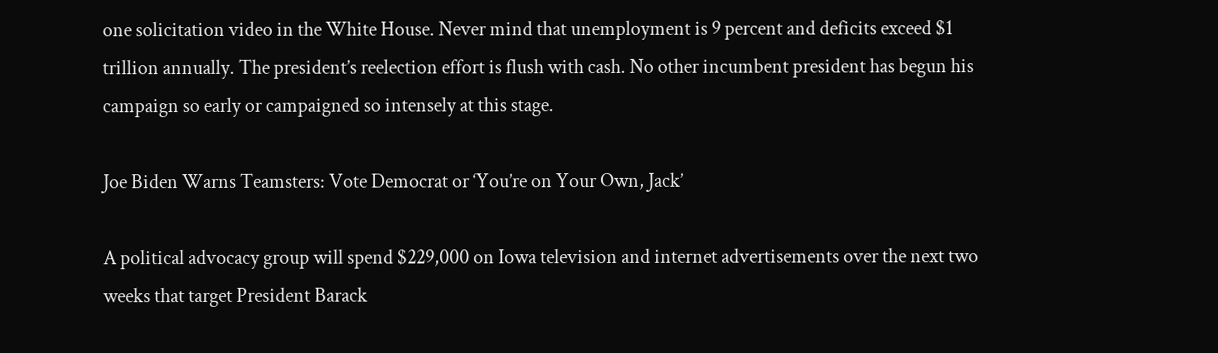one solicitation video in the White House. Never mind that unemployment is 9 percent and deficits exceed $1 trillion annually. The president’s reelection effort is flush with cash. No other incumbent president has begun his campaign so early or campaigned so intensely at this stage.

Joe Biden Warns Teamsters: Vote Democrat or ‘You’re on Your Own, Jack’

A political advocacy group will spend $229,000 on Iowa television and internet advertisements over the next two weeks that target President Barack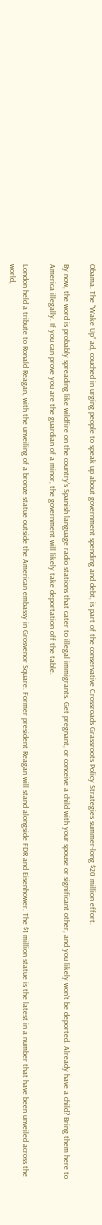Obama. The “Wake Up” ad, couched in urging people to speak up about government spending and debt, is part of the conservative Crossroads Grassroots Policy Strategies summer-long $20 million effort.

By now, the word is probably spreading like wildfire on the country's Spanish language radio stations that cater to illegal immigrants. Get pregnant, or conceive a child with your spouse or significant other, and you likely won't be deported. Already have a child? Bring them here to America illegally. If you can prove you are the guardian of a minor, the government will likely take deportation off the table.

London held a tribute to Ronald Reagan, with the unveiling of a bronze statue outside the American embassy in Grosvenor Square. Former president Reagan will stand alongside FDR and Eisenhower. The $1 million statue is the latest in a number that have been unveiled across the world,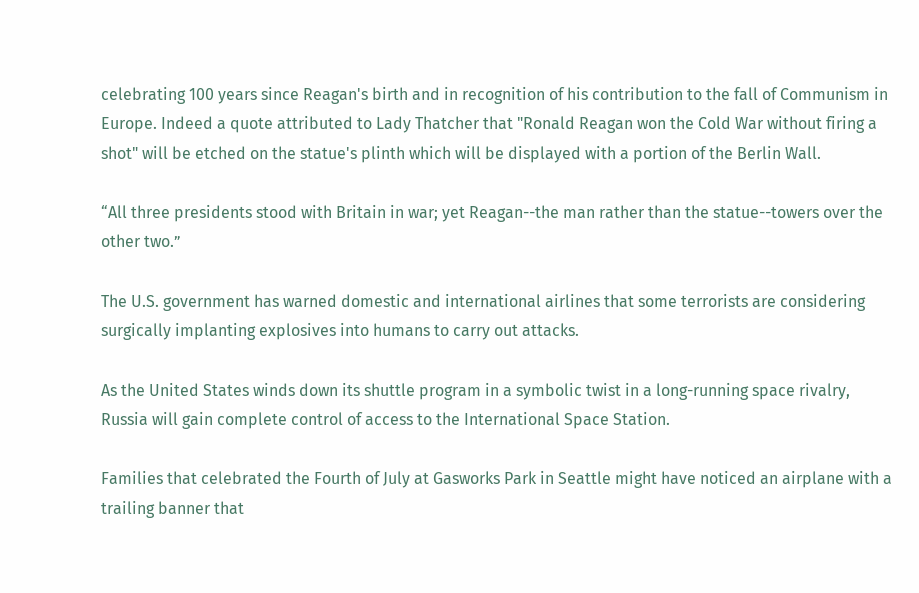celebrating 100 years since Reagan's birth and in recognition of his contribution to the fall of Communism in Europe. Indeed a quote attributed to Lady Thatcher that "Ronald Reagan won the Cold War without firing a shot" will be etched on the statue's plinth which will be displayed with a portion of the Berlin Wall.

“All three presidents stood with Britain in war; yet Reagan--the man rather than the statue--towers over the other two.”

The U.S. government has warned domestic and international airlines that some terrorists are considering surgically implanting explosives into humans to carry out attacks.

As the United States winds down its shuttle program in a symbolic twist in a long-running space rivalry, Russia will gain complete control of access to the International Space Station.

Families that celebrated the Fourth of July at Gasworks Park in Seattle might have noticed an airplane with a trailing banner that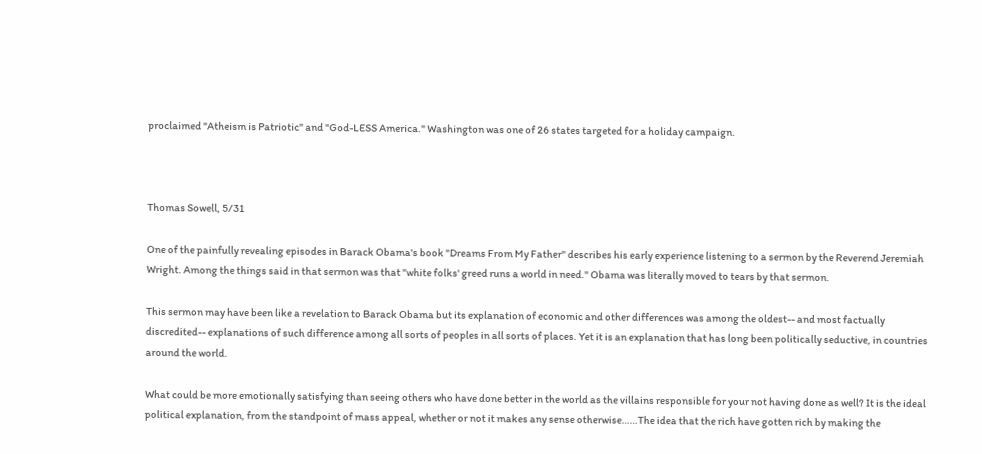proclaimed "Atheism is Patriotic" and "God-LESS America." Washington was one of 26 states targeted for a holiday campaign.



Thomas Sowell, 5/31

One of the painfully revealing episodes in Barack Obama's book "Dreams From My Father" describes his early experience listening to a sermon by the Reverend Jeremiah Wright. Among the things said in that sermon was that "white folks' greed runs a world in need." Obama was literally moved to tears by that sermon.

This sermon may have been like a revelation to Barack Obama but its explanation of economic and other differences was among the oldest-- and most factually discredited-- explanations of such difference among all sorts of peoples in all sorts of places. Yet it is an explanation that has long been politically seductive, in countries around the world.

What could be more emotionally satisfying than seeing others who have done better in the world as the villains responsible for your not having done as well? It is the ideal political explanation, from the standpoint of mass appeal, whether or not it makes any sense otherwise……The idea that the rich have gotten rich by making the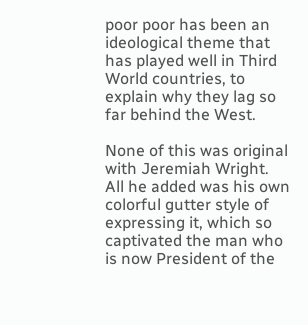poor poor has been an ideological theme that has played well in Third World countries, to explain why they lag so far behind the West.

None of this was original with Jeremiah Wright. All he added was his own colorful gutter style of expressing it, which so captivated the man who is now President of the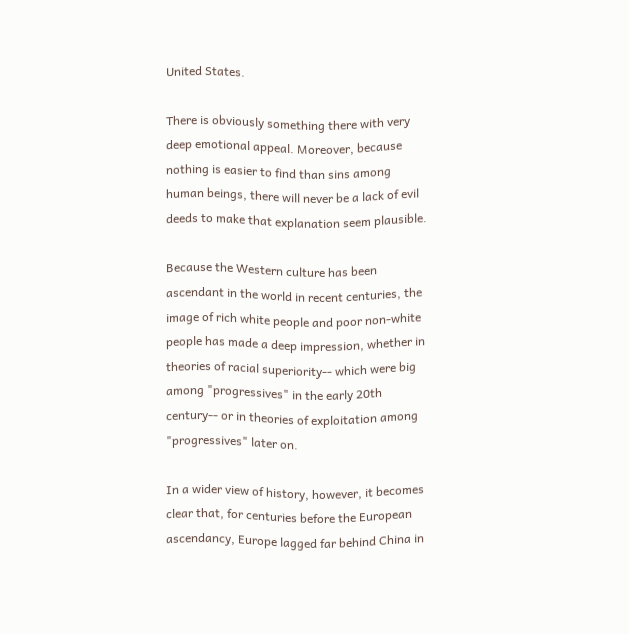United States.

There is obviously something there with very deep emotional appeal. Moreover, because nothing is easier to find than sins among human beings, there will never be a lack of evil deeds to make that explanation seem plausible.

Because the Western culture has been ascendant in the world in recent centuries, the image of rich white people and poor non-white people has made a deep impression, whether in theories of racial superiority-- which were big among "progressives" in the early 20th century-- or in theories of exploitation among "progressives" later on.

In a wider view of history, however, it becomes clear that, for centuries before the European ascendancy, Europe lagged far behind China in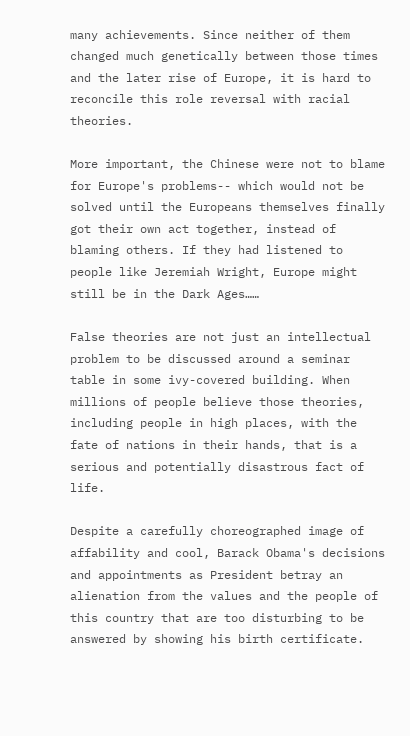many achievements. Since neither of them changed much genetically between those times and the later rise of Europe, it is hard to reconcile this role reversal with racial theories.

More important, the Chinese were not to blame for Europe's problems-- which would not be solved until the Europeans themselves finally got their own act together, instead of blaming others. If they had listened to people like Jeremiah Wright, Europe might still be in the Dark Ages……

False theories are not just an intellectual problem to be discussed around a seminar table in some ivy-covered building. When millions of people believe those theories, including people in high places, with the fate of nations in their hands, that is a serious and potentially disastrous fact of life.

Despite a carefully choreographed image of affability and cool, Barack Obama's decisions and appointments as President betray an alienation from the values and the people of this country that are too disturbing to be answered by showing his birth certificate.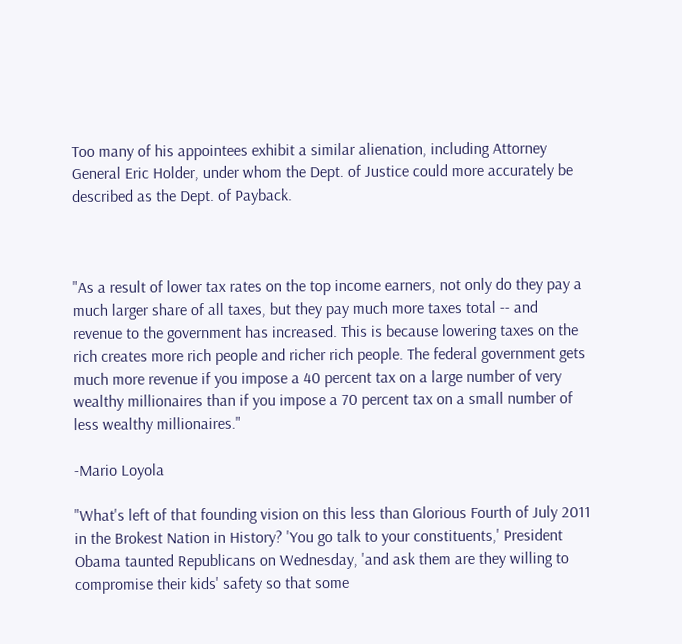Too many of his appointees exhibit a similar alienation, including Attorney General Eric Holder, under whom the Dept. of Justice could more accurately be described as the Dept. of Payback.



"As a result of lower tax rates on the top income earners, not only do they pay a much larger share of all taxes, but they pay much more taxes total -- and revenue to the government has increased. This is because lowering taxes on the rich creates more rich people and richer rich people. The federal government gets much more revenue if you impose a 40 percent tax on a large number of very wealthy millionaires than if you impose a 70 percent tax on a small number of less wealthy millionaires."

-Mario Loyola

"What's left of that founding vision on this less than Glorious Fourth of July 2011 in the Brokest Nation in History? 'You go talk to your constituents,' President Obama taunted Republicans on Wednesday, 'and ask them are they willing to compromise their kids' safety so that some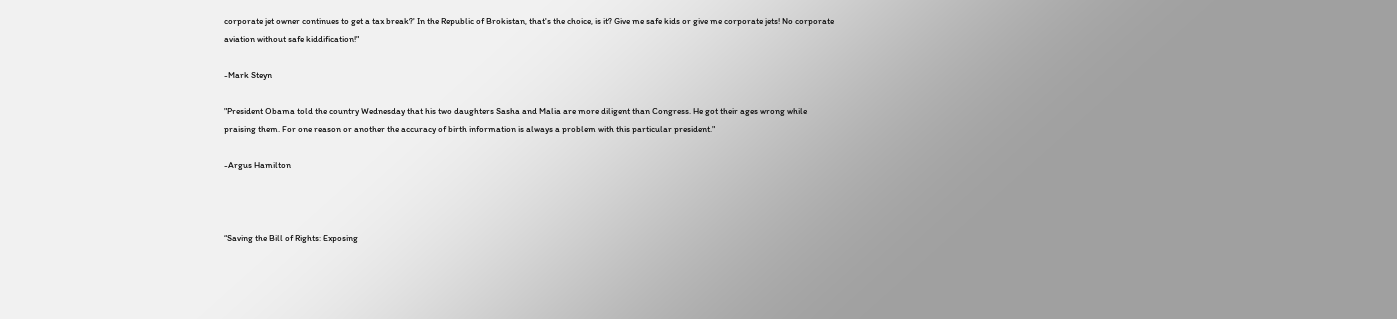corporate jet owner continues to get a tax break?' In the Republic of Brokistan, that's the choice, is it? Give me safe kids or give me corporate jets! No corporate aviation without safe kiddification!"

-Mark Steyn

"President Obama told the country Wednesday that his two daughters Sasha and Malia are more diligent than Congress. He got their ages wrong while praising them. For one reason or another the accuracy of birth information is always a problem with this particular president."

-Argus Hamilton



“Saving the Bill of Rights: Exposing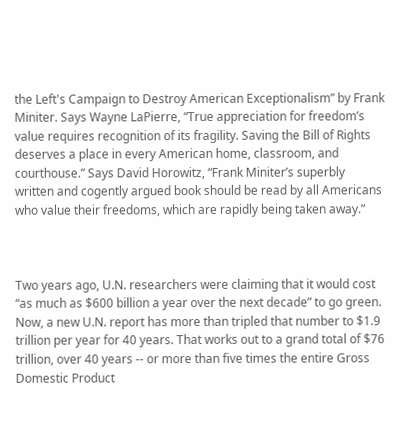the Left's Campaign to Destroy American Exceptionalism” by Frank Miniter. Says Wayne LaPierre, “True appreciation for freedom’s value requires recognition of its fragility. Saving the Bill of Rights deserves a place in every American home, classroom, and courthouse.” Says David Horowitz, “Frank Miniter’s superbly written and cogently argued book should be read by all Americans who value their freedoms, which are rapidly being taken away.”



Two years ago, U.N. researchers were claiming that it would cost “as much as $600 billion a year over the next decade” to go green. Now, a new U.N. report has more than tripled that number to $1.9 trillion per year for 40 years. That works out to a grand total of $76 trillion, over 40 years -- or more than five times the entire Gross Domestic Product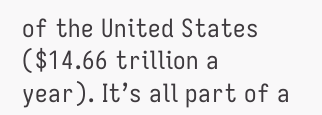of the United States ($14.66 trillion a year). It’s all part of a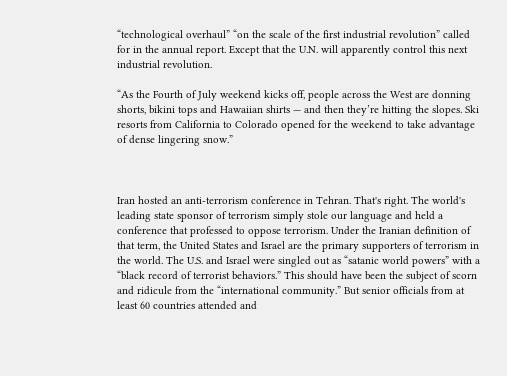“technological overhaul” “on the scale of the first industrial revolution” called for in the annual report. Except that the U.N. will apparently control this next industrial revolution.

“As the Fourth of July weekend kicks off, people across the West are donning shorts, bikini tops and Hawaiian shirts — and then they’re hitting the slopes. Ski resorts from California to Colorado opened for the weekend to take advantage of dense lingering snow.”



Iran hosted an anti-terrorism conference in Tehran. That's right. The world's leading state sponsor of terrorism simply stole our language and held a conference that professed to oppose terrorism. Under the Iranian definition of that term, the United States and Israel are the primary supporters of terrorism in the world. The U.S. and Israel were singled out as “satanic world powers” with a “black record of terrorist behaviors.” This should have been the subject of scorn and ridicule from the “international community.” But senior officials from at least 60 countries attended and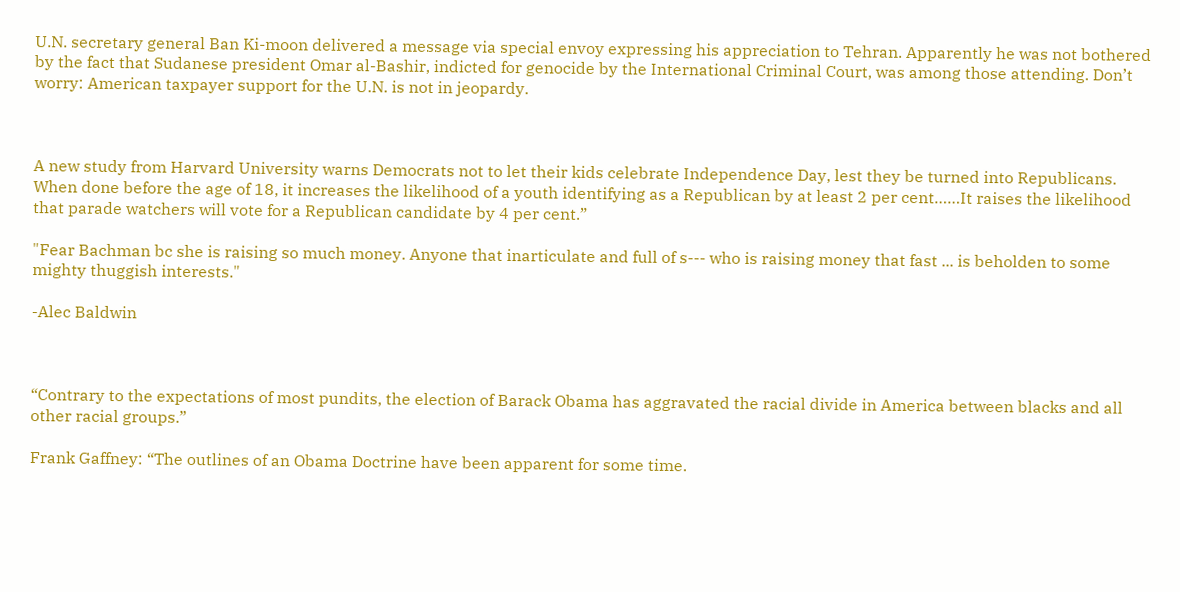U.N. secretary general Ban Ki-moon delivered a message via special envoy expressing his appreciation to Tehran. Apparently he was not bothered by the fact that Sudanese president Omar al-Bashir, indicted for genocide by the International Criminal Court, was among those attending. Don’t worry: American taxpayer support for the U.N. is not in jeopardy.



A new study from Harvard University warns Democrats not to let their kids celebrate Independence Day, lest they be turned into Republicans. When done before the age of 18, it increases the likelihood of a youth identifying as a Republican by at least 2 per cent……It raises the likelihood that parade watchers will vote for a Republican candidate by 4 per cent.”

"Fear Bachman bc she is raising so much money. Anyone that inarticulate and full of s--- who is raising money that fast ... is beholden to some mighty thuggish interests."

-Alec Baldwin



“Contrary to the expectations of most pundits, the election of Barack Obama has aggravated the racial divide in America between blacks and all other racial groups.”

Frank Gaffney: “The outlines of an Obama Doctrine have been apparent for some time.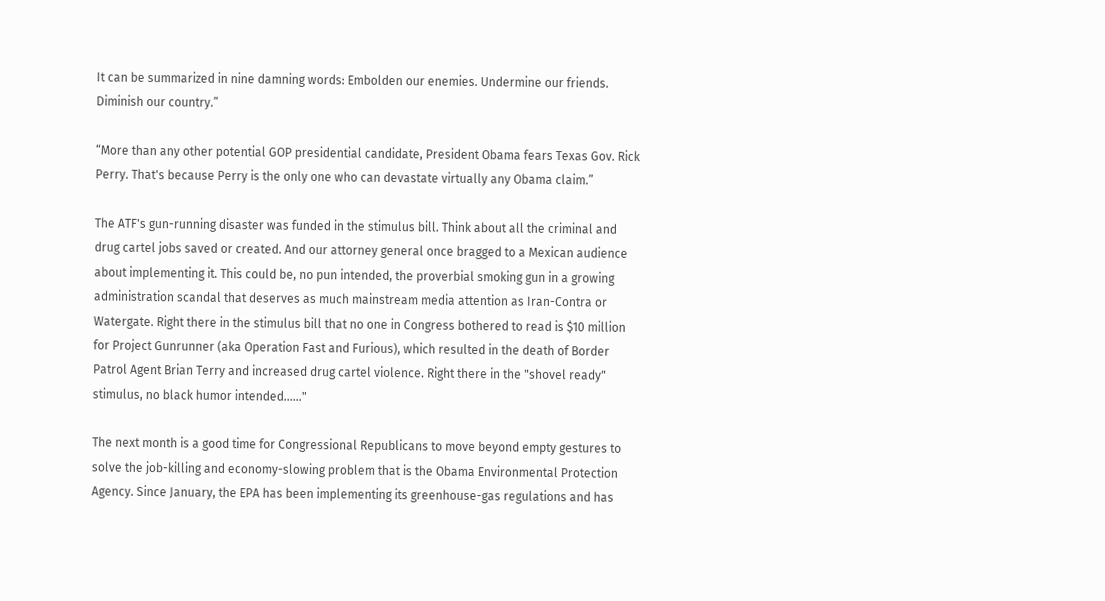It can be summarized in nine damning words: Embolden our enemies. Undermine our friends. Diminish our country.”

“More than any other potential GOP presidential candidate, President Obama fears Texas Gov. Rick Perry. That's because Perry is the only one who can devastate virtually any Obama claim.”

The ATF's gun-running disaster was funded in the stimulus bill. Think about all the criminal and drug cartel jobs saved or created. And our attorney general once bragged to a Mexican audience about implementing it. This could be, no pun intended, the proverbial smoking gun in a growing administration scandal that deserves as much mainstream media attention as Iran-Contra or Watergate. Right there in the stimulus bill that no one in Congress bothered to read is $10 million for Project Gunrunner (aka Operation Fast and Furious), which resulted in the death of Border Patrol Agent Brian Terry and increased drug cartel violence. Right there in the "shovel ready" stimulus, no black humor intended……"

The next month is a good time for Congressional Republicans to move beyond empty gestures to solve the job-killing and economy-slowing problem that is the Obama Environmental Protection Agency. Since January, the EPA has been implementing its greenhouse-gas regulations and has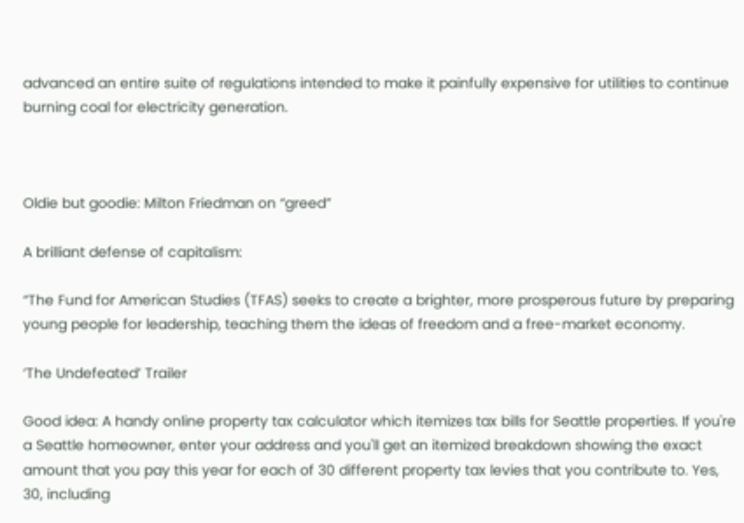advanced an entire suite of regulations intended to make it painfully expensive for utilities to continue burning coal for electricity generation.



Oldie but goodie: Milton Friedman on “greed”

A brilliant defense of capitalism:

“The Fund for American Studies (TFAS) seeks to create a brighter, more prosperous future by preparing young people for leadership, teaching them the ideas of freedom and a free-market economy.

‘The Undefeated’ Trailer

Good idea: A handy online property tax calculator which itemizes tax bills for Seattle properties. If you're a Seattle homeowner, enter your address and you'll get an itemized breakdown showing the exact amount that you pay this year for each of 30 different property tax levies that you contribute to. Yes, 30, including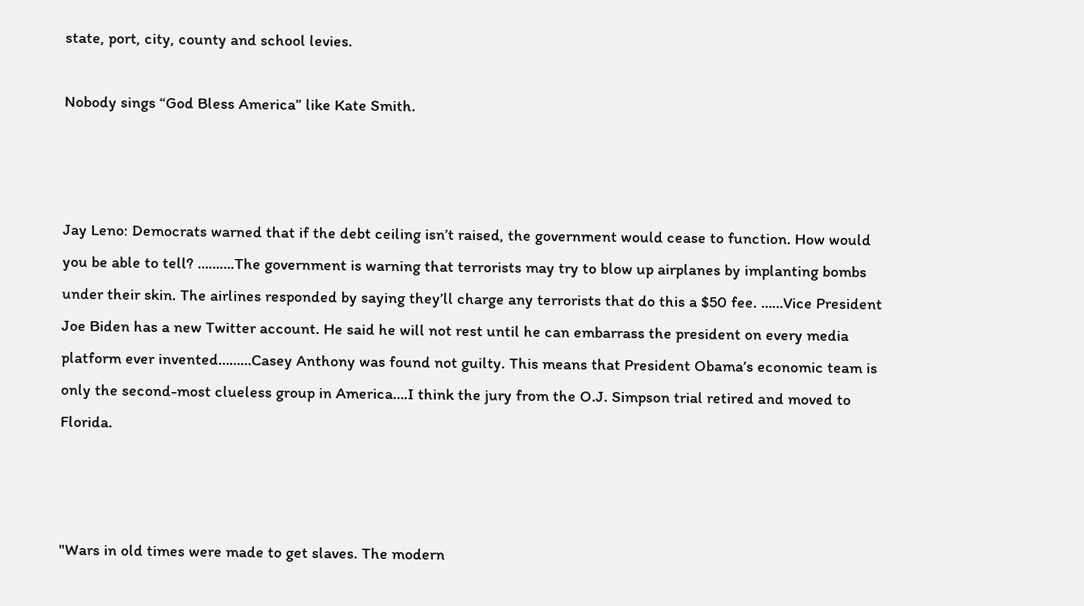state, port, city, county and school levies.

Nobody sings “God Bless America” like Kate Smith.



Jay Leno: Democrats warned that if the debt ceiling isn’t raised, the government would cease to function. How would you be able to tell? ……….The government is warning that terrorists may try to blow up airplanes by implanting bombs under their skin. The airlines responded by saying they’ll charge any terrorists that do this a $50 fee. ……Vice President Joe Biden has a new Twitter account. He said he will not rest until he can embarrass the president on every media platform ever invented………Casey Anthony was found not guilty. This means that President Obama’s economic team is only the second-most clueless group in America….I think the jury from the O.J. Simpson trial retired and moved to Florida.



"Wars in old times were made to get slaves. The modern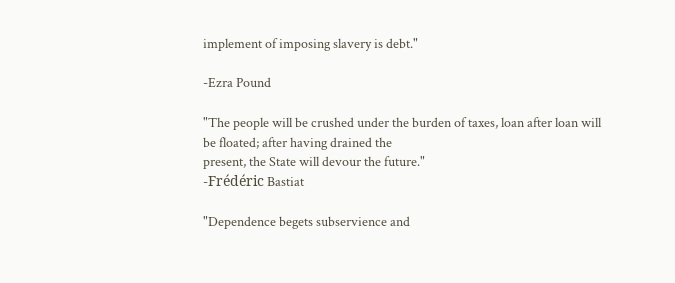implement of imposing slavery is debt."

-Ezra Pound

"The people will be crushed under the burden of taxes, loan after loan will be floated; after having drained the
present, the State will devour the future."
-Frédéric Bastiat

"Dependence begets subservience and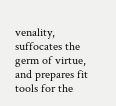venality, suffocates the germ of virtue, and prepares fit tools for the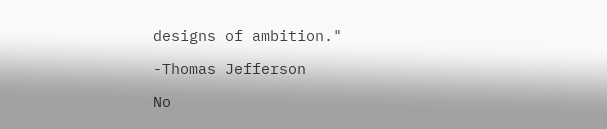designs of ambition."

-Thomas Jefferson

No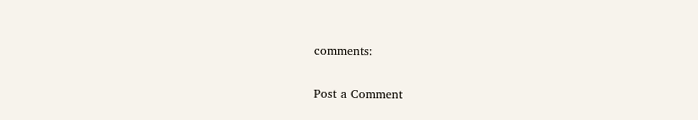comments:

Post a Comment